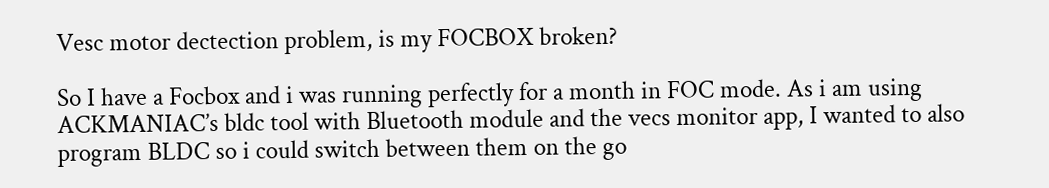Vesc motor dectection problem, is my FOCBOX broken?

So I have a Focbox and i was running perfectly for a month in FOC mode. As i am using ACKMANIAC’s bldc tool with Bluetooth module and the vecs monitor app, I wanted to also program BLDC so i could switch between them on the go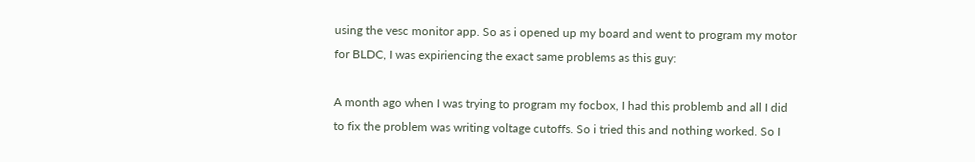using the vesc monitor app. So as i opened up my board and went to program my motor for BLDC, I was expiriencing the exact same problems as this guy:

A month ago when I was trying to program my focbox, I had this problemb and all I did to fix the problem was writing voltage cutoffs. So i tried this and nothing worked. So I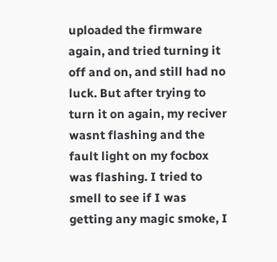uploaded the firmware again, and tried turning it off and on, and still had no luck. But after trying to turn it on again, my reciver wasnt flashing and the fault light on my focbox was flashing. I tried to smell to see if I was getting any magic smoke, I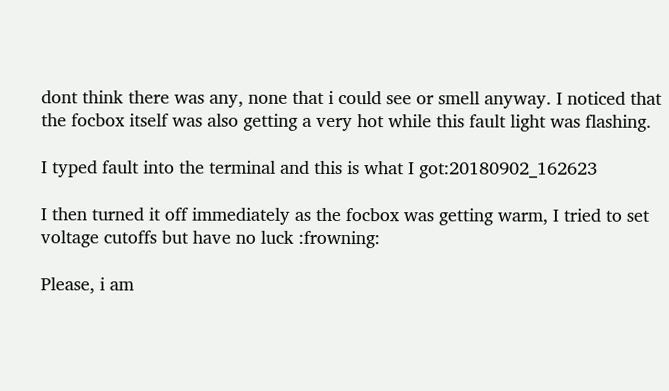dont think there was any, none that i could see or smell anyway. I noticed that the focbox itself was also getting a very hot while this fault light was flashing.

I typed fault into the terminal and this is what I got:20180902_162623

I then turned it off immediately as the focbox was getting warm, I tried to set voltage cutoffs but have no luck :frowning:

Please, i am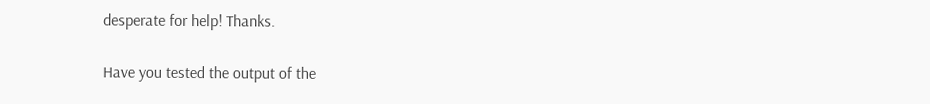desperate for help! Thanks.

Have you tested the output of the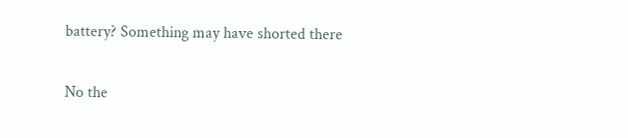battery? Something may have shorted there

No the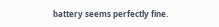battery seems perfectly fine.